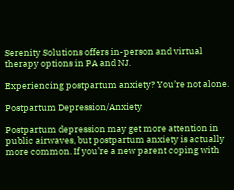Serenity Solutions offers in-person and virtual therapy options in PA and NJ.

Experiencing postpartum anxiety? You’re not alone.

Postpartum Depression/Anxiety

Postpartum depression may get more attention in public airwaves, but postpartum anxiety is actually more common. If you’re a new parent coping with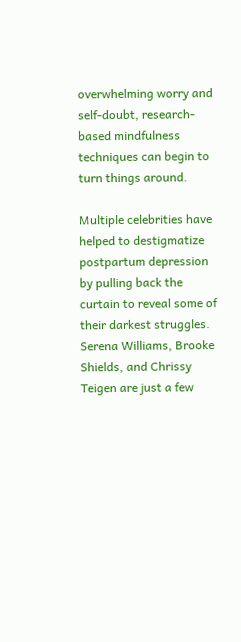overwhelming worry and self-doubt, research-based mindfulness techniques can begin to turn things around.

Multiple celebrities have helped to destigmatize postpartum depression by pulling back the curtain to reveal some of their darkest struggles. Serena Williams, Brooke Shields, and Chrissy Teigen are just a few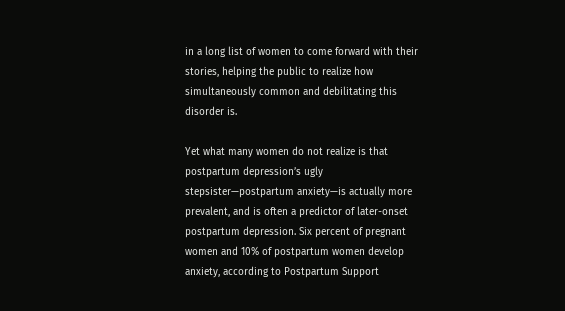in a long list of women to come forward with their stories, helping the public to realize how simultaneously common and debilitating this disorder is.

Yet what many women do not realize is that postpartum depression’s ugly stepsister—postpartum anxiety—is actually more prevalent, and is often a predictor of later-onset postpartum depression. Six percent of pregnant women and 10% of postpartum women develop anxiety, according to Postpartum Support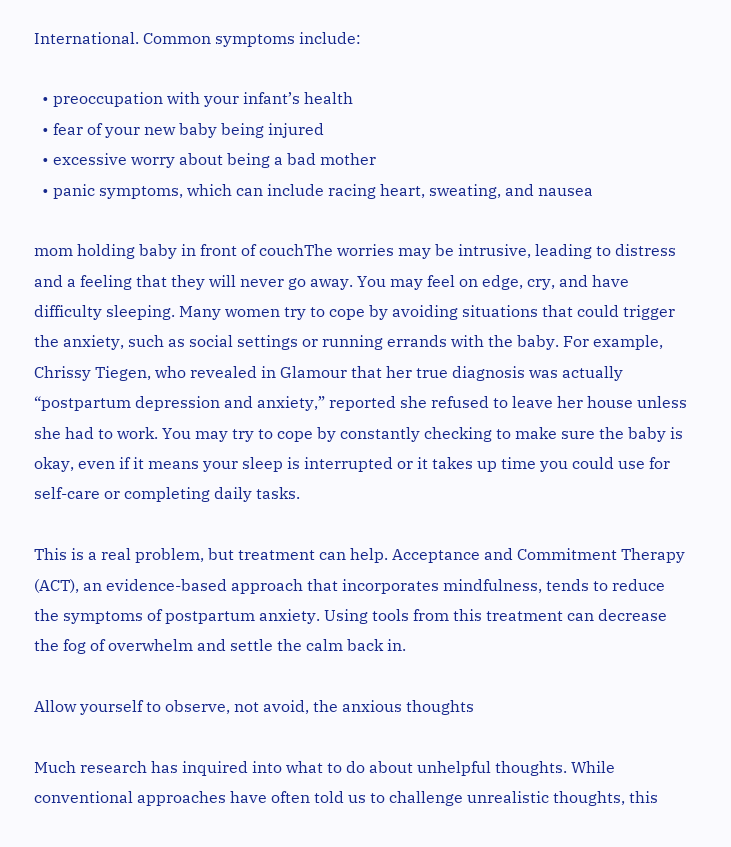International. Common symptoms include:

  • preoccupation with your infant’s health
  • fear of your new baby being injured
  • excessive worry about being a bad mother
  • panic symptoms, which can include racing heart, sweating, and nausea

mom holding baby in front of couchThe worries may be intrusive, leading to distress and a feeling that they will never go away. You may feel on edge, cry, and have difficulty sleeping. Many women try to cope by avoiding situations that could trigger the anxiety, such as social settings or running errands with the baby. For example, Chrissy Tiegen, who revealed in Glamour that her true diagnosis was actually “postpartum depression and anxiety,” reported she refused to leave her house unless she had to work. You may try to cope by constantly checking to make sure the baby is okay, even if it means your sleep is interrupted or it takes up time you could use for self-care or completing daily tasks.

This is a real problem, but treatment can help. Acceptance and Commitment Therapy (ACT), an evidence-based approach that incorporates mindfulness, tends to reduce the symptoms of postpartum anxiety. Using tools from this treatment can decrease the fog of overwhelm and settle the calm back in.

Allow yourself to observe, not avoid, the anxious thoughts

Much research has inquired into what to do about unhelpful thoughts. While conventional approaches have often told us to challenge unrealistic thoughts, this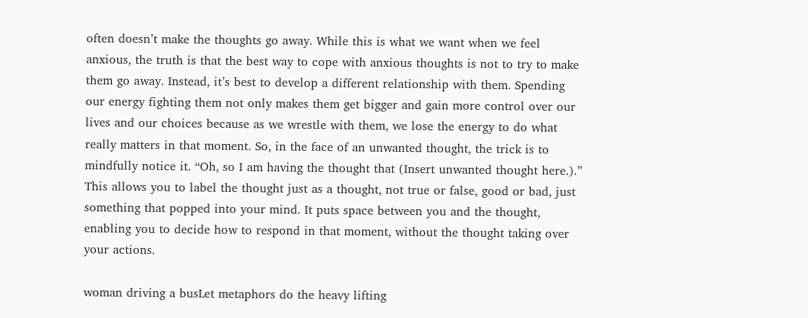often doesn’t make the thoughts go away. While this is what we want when we feel anxious, the truth is that the best way to cope with anxious thoughts is not to try to make them go away. Instead, it’s best to develop a different relationship with them. Spending our energy fighting them not only makes them get bigger and gain more control over our lives and our choices because as we wrestle with them, we lose the energy to do what really matters in that moment. So, in the face of an unwanted thought, the trick is to mindfully notice it. “Oh, so I am having the thought that (Insert unwanted thought here.).” This allows you to label the thought just as a thought, not true or false, good or bad, just something that popped into your mind. It puts space between you and the thought, enabling you to decide how to respond in that moment, without the thought taking over your actions.

woman driving a busLet metaphors do the heavy lifting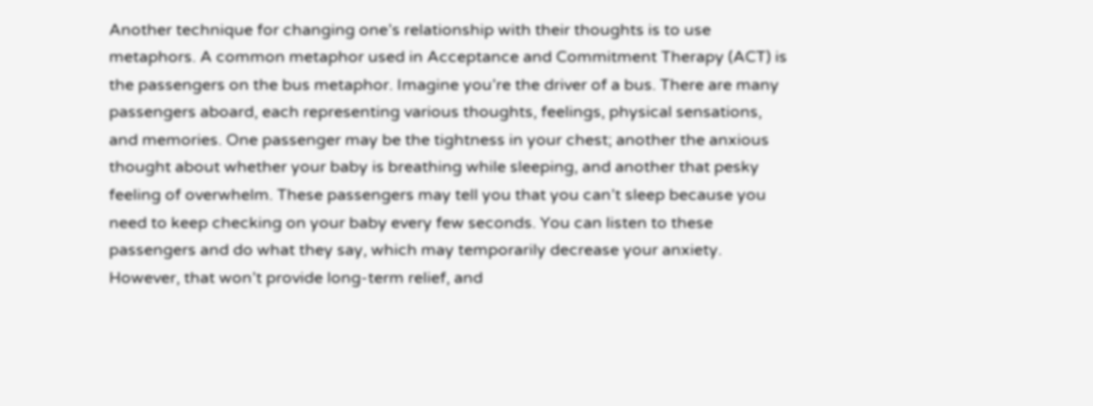Another technique for changing one’s relationship with their thoughts is to use metaphors. A common metaphor used in Acceptance and Commitment Therapy (ACT) is the passengers on the bus metaphor. Imagine you’re the driver of a bus. There are many passengers aboard, each representing various thoughts, feelings, physical sensations, and memories. One passenger may be the tightness in your chest; another the anxious thought about whether your baby is breathing while sleeping, and another that pesky feeling of overwhelm. These passengers may tell you that you can’t sleep because you need to keep checking on your baby every few seconds. You can listen to these passengers and do what they say, which may temporarily decrease your anxiety. However, that won’t provide long-term relief, and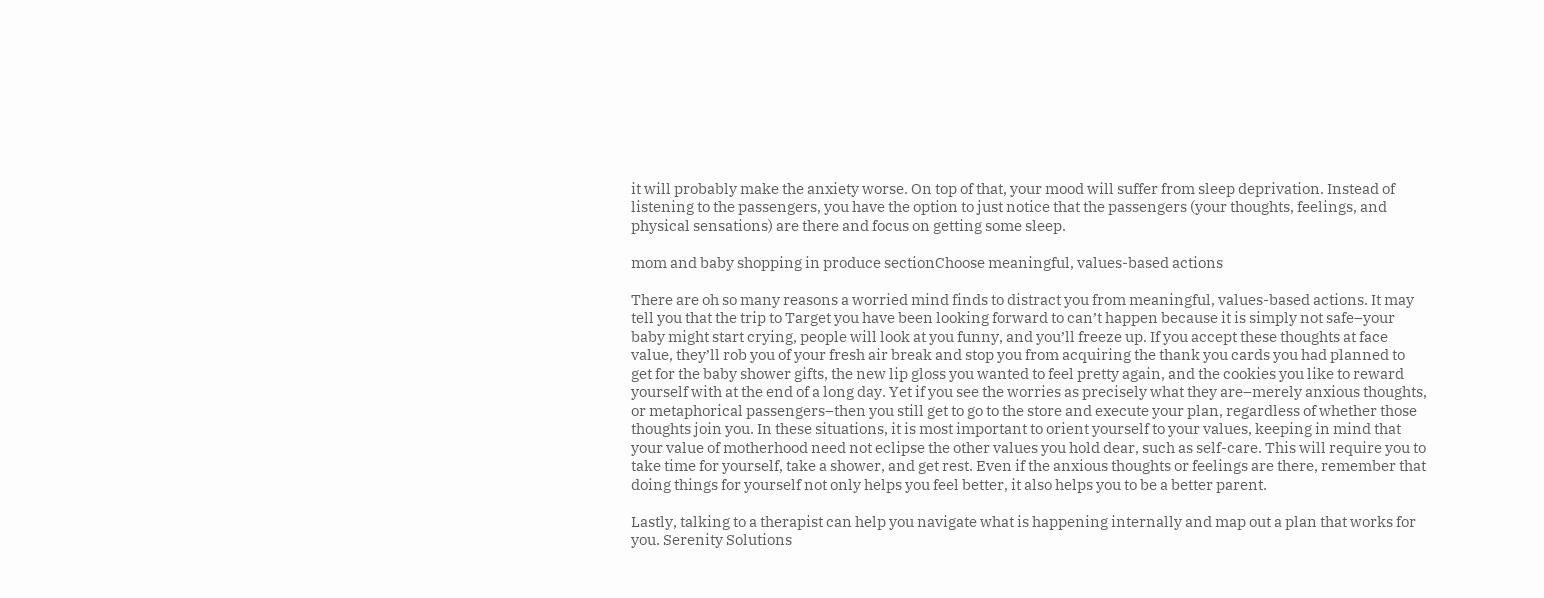it will probably make the anxiety worse. On top of that, your mood will suffer from sleep deprivation. Instead of listening to the passengers, you have the option to just notice that the passengers (your thoughts, feelings, and physical sensations) are there and focus on getting some sleep.

mom and baby shopping in produce sectionChoose meaningful, values-based actions

There are oh so many reasons a worried mind finds to distract you from meaningful, values-based actions. It may tell you that the trip to Target you have been looking forward to can’t happen because it is simply not safe–your baby might start crying, people will look at you funny, and you’ll freeze up. If you accept these thoughts at face value, they’ll rob you of your fresh air break and stop you from acquiring the thank you cards you had planned to get for the baby shower gifts, the new lip gloss you wanted to feel pretty again, and the cookies you like to reward yourself with at the end of a long day. Yet if you see the worries as precisely what they are–merely anxious thoughts, or metaphorical passengers–then you still get to go to the store and execute your plan, regardless of whether those thoughts join you. In these situations, it is most important to orient yourself to your values, keeping in mind that your value of motherhood need not eclipse the other values you hold dear, such as self-care. This will require you to take time for yourself, take a shower, and get rest. Even if the anxious thoughts or feelings are there, remember that doing things for yourself not only helps you feel better, it also helps you to be a better parent.

Lastly, talking to a therapist can help you navigate what is happening internally and map out a plan that works for you. Serenity Solutions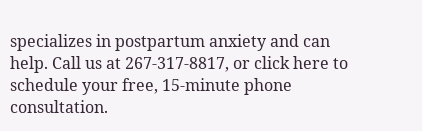specializes in postpartum anxiety and can help. Call us at 267-317-8817, or click here to schedule your free, 15-minute phone consultation.